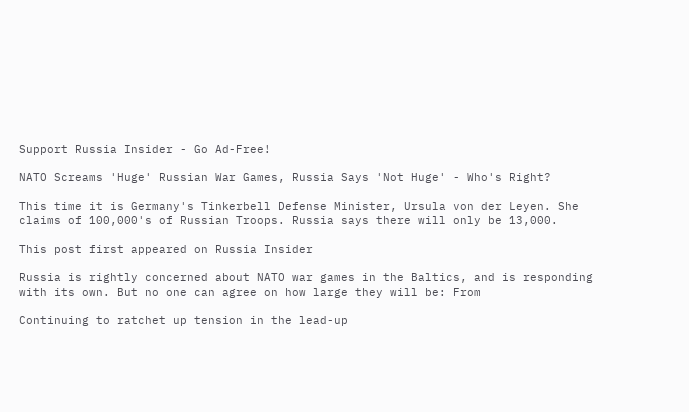Support Russia Insider - Go Ad-Free!

NATO Screams 'Huge' Russian War Games, Russia Says 'Not Huge' - Who's Right?

This time it is Germany's Tinkerbell Defense Minister, Ursula von der Leyen. She claims of 100,000's of Russian Troops. Russia says there will only be 13,000.

This post first appeared on Russia Insider

Russia is rightly concerned about NATO war games in the Baltics, and is responding with its own. But no one can agree on how large they will be: From

Continuing to ratchet up tension in the lead-up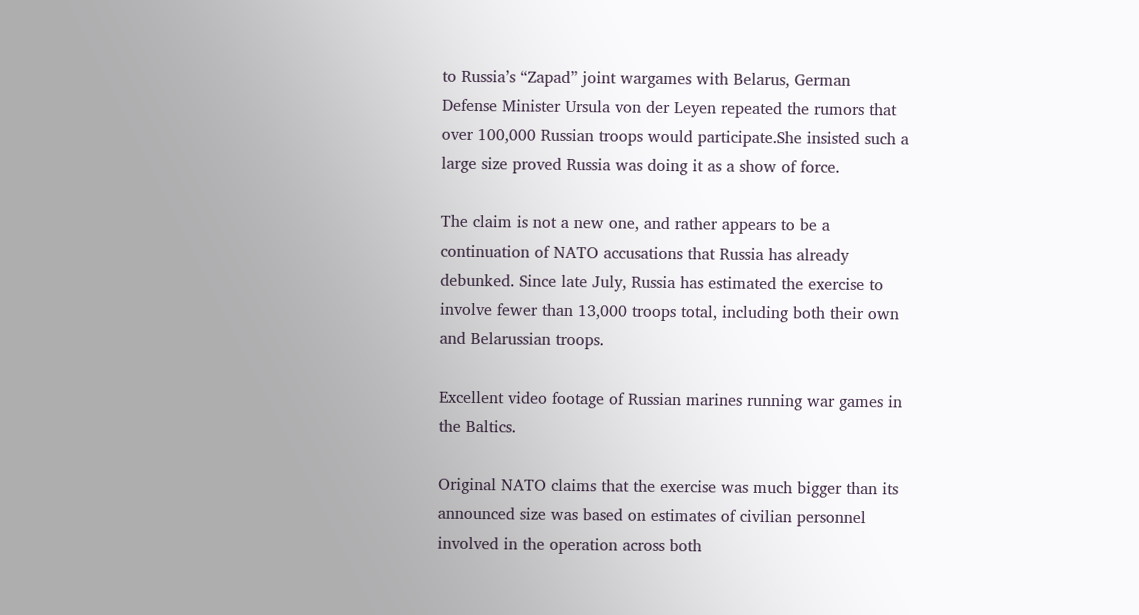to Russia’s “Zapad” joint wargames with Belarus, German Defense Minister Ursula von der Leyen repeated the rumors that over 100,000 Russian troops would participate.She insisted such a large size proved Russia was doing it as a show of force.

The claim is not a new one, and rather appears to be a continuation of NATO accusations that Russia has already debunked. Since late July, Russia has estimated the exercise to involve fewer than 13,000 troops total, including both their own and Belarussian troops.

Excellent video footage of Russian marines running war games in the Baltics.

Original NATO claims that the exercise was much bigger than its announced size was based on estimates of civilian personnel involved in the operation across both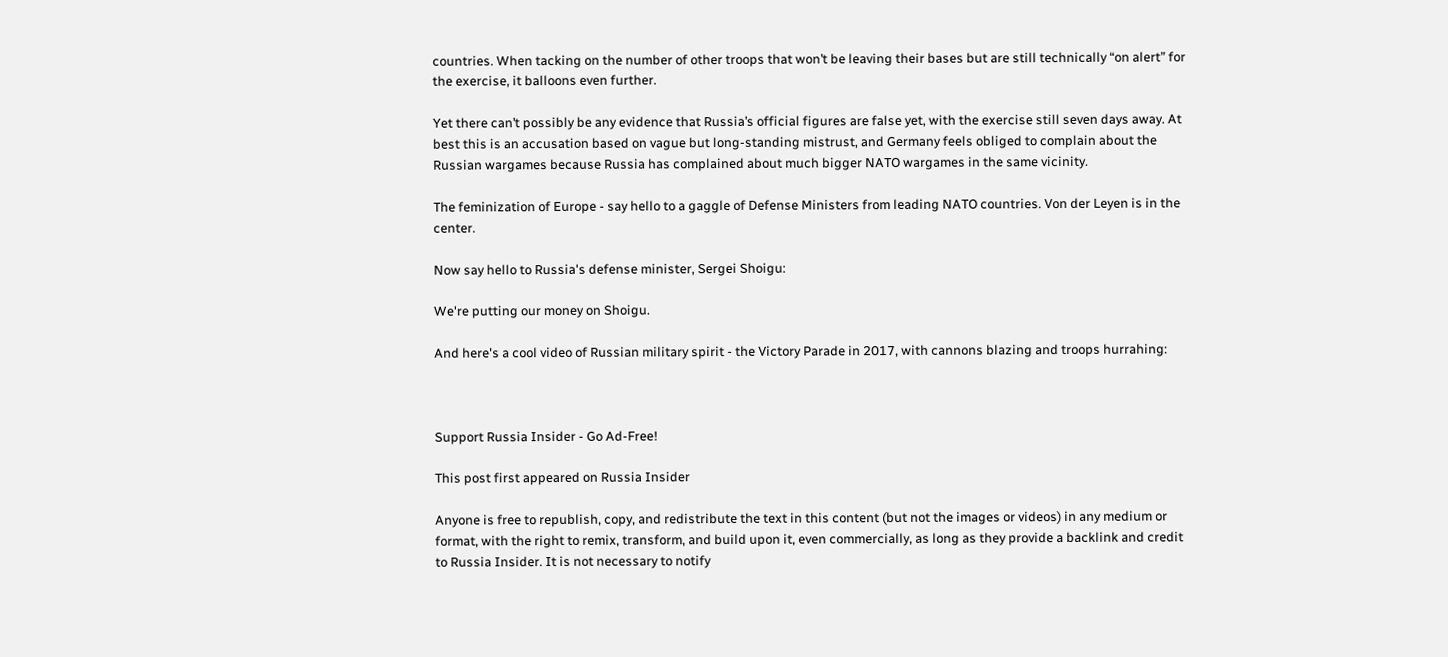countries. When tacking on the number of other troops that won’t be leaving their bases but are still technically “on alert” for the exercise, it balloons even further.

Yet there can’t possibly be any evidence that Russia’s official figures are false yet, with the exercise still seven days away. At best this is an accusation based on vague but long-standing mistrust, and Germany feels obliged to complain about the Russian wargames because Russia has complained about much bigger NATO wargames in the same vicinity.

The feminization of Europe - say hello to a gaggle of Defense Ministers from leading NATO countries. Von der Leyen is in the center.

Now say hello to Russia's defense minister, Sergei Shoigu:

We're putting our money on Shoigu.

And here's a cool video of Russian military spirit - the Victory Parade in 2017, with cannons blazing and troops hurrahing:



Support Russia Insider - Go Ad-Free!

This post first appeared on Russia Insider

Anyone is free to republish, copy, and redistribute the text in this content (but not the images or videos) in any medium or format, with the right to remix, transform, and build upon it, even commercially, as long as they provide a backlink and credit to Russia Insider. It is not necessary to notify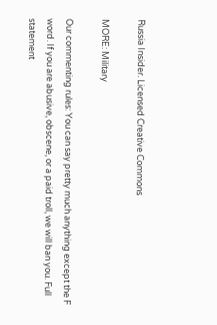Russia Insider. Licensed Creative Commons

MORE: Military

Our commenting rules: You can say pretty much anything except the F word. If you are abusive, obscene, or a paid troll, we will ban you. Full statement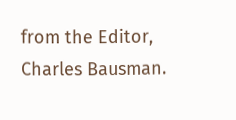from the Editor, Charles Bausman.